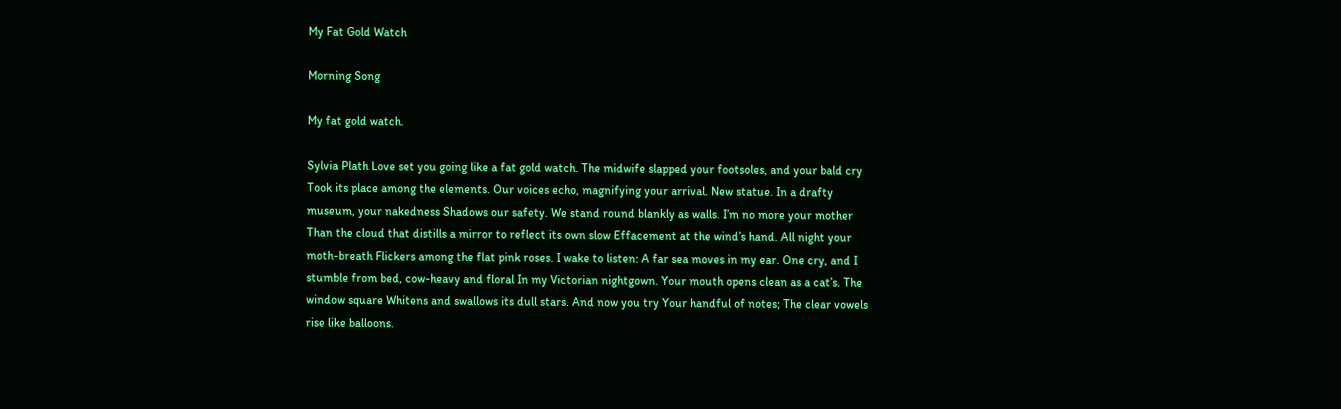My Fat Gold Watch

Morning Song

My fat gold watch.

Sylvia Plath Love set you going like a fat gold watch. The midwife slapped your footsoles, and your bald cry Took its place among the elements. Our voices echo, magnifying your arrival. New statue. In a drafty museum, your nakedness Shadows our safety. We stand round blankly as walls. I’m no more your mother Than the cloud that distills a mirror to reflect its own slow Effacement at the wind’s hand. All night your moth-breath Flickers among the flat pink roses. I wake to listen: A far sea moves in my ear. One cry, and I stumble from bed, cow-heavy and floral In my Victorian nightgown. Your mouth opens clean as a cat’s. The window square Whitens and swallows its dull stars. And now you try Your handful of notes; The clear vowels rise like balloons.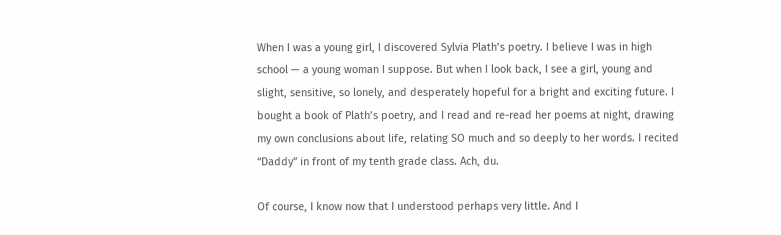When I was a young girl, I discovered Sylvia Plath’s poetry. I believe I was in high school — a young woman I suppose. But when I look back, I see a girl, young and slight, sensitive, so lonely, and desperately hopeful for a bright and exciting future. I bought a book of Plath’s poetry, and I read and re-read her poems at night, drawing my own conclusions about life, relating SO much and so deeply to her words. I recited “Daddy” in front of my tenth grade class. Ach, du.

Of course, I know now that I understood perhaps very little. And I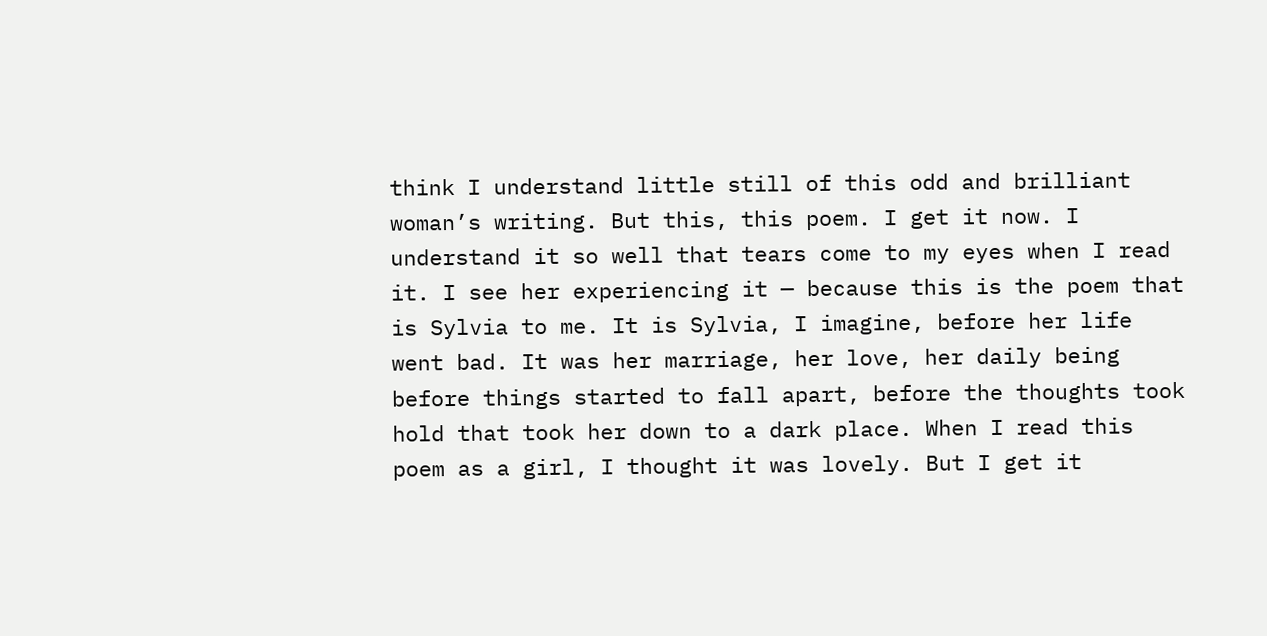think I understand little still of this odd and brilliant woman’s writing. But this, this poem. I get it now. I understand it so well that tears come to my eyes when I read it. I see her experiencing it — because this is the poem that is Sylvia to me. It is Sylvia, I imagine, before her life went bad. It was her marriage, her love, her daily being before things started to fall apart, before the thoughts took hold that took her down to a dark place. When I read this poem as a girl, I thought it was lovely. But I get it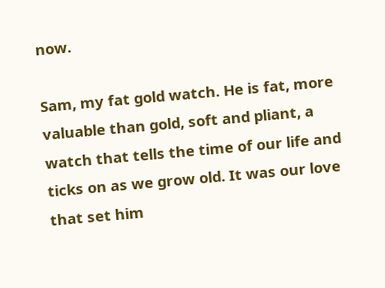now.

Sam, my fat gold watch. He is fat, more valuable than gold, soft and pliant, a watch that tells the time of our life and ticks on as we grow old. It was our love that set him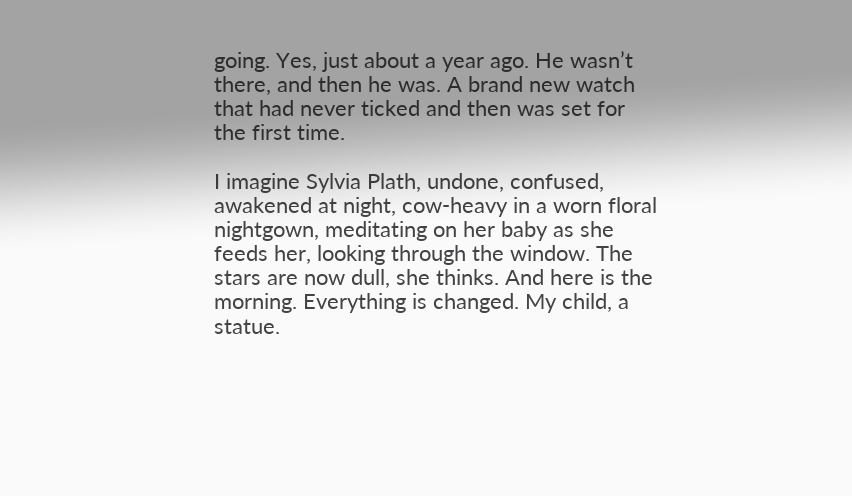going. Yes, just about a year ago. He wasn’t there, and then he was. A brand new watch that had never ticked and then was set for the first time.

I imagine Sylvia Plath, undone, confused, awakened at night, cow-heavy in a worn floral nightgown, meditating on her baby as she feeds her, looking through the window. The stars are now dull, she thinks. And here is the morning. Everything is changed. My child, a statue.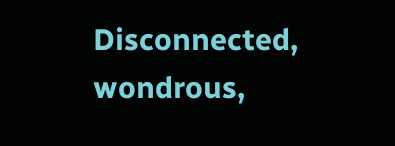Disconnected, wondrous,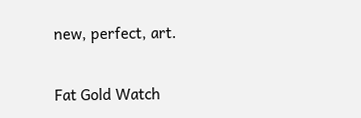new, perfect, art.


Fat Gold Watch